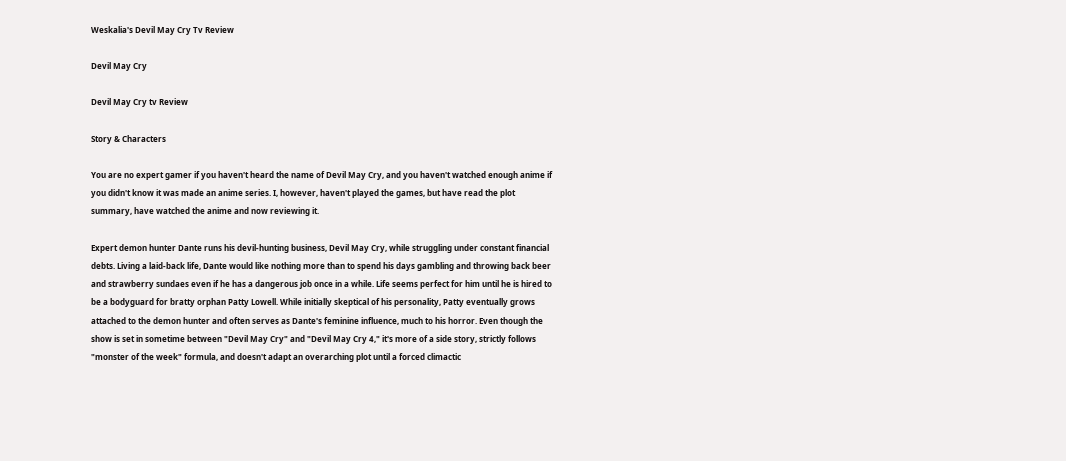Weskalia's Devil May Cry Tv Review

Devil May Cry

Devil May Cry tv Review

Story & Characters

You are no expert gamer if you haven't heard the name of Devil May Cry, and you haven't watched enough anime if you didn't know it was made an anime series. I, however, haven't played the games, but have read the plot summary, have watched the anime and now reviewing it.

Expert demon hunter Dante runs his devil-hunting business, Devil May Cry, while struggling under constant financial debts. Living a laid-back life, Dante would like nothing more than to spend his days gambling and throwing back beer and strawberry sundaes even if he has a dangerous job once in a while. Life seems perfect for him until he is hired to be a bodyguard for bratty orphan Patty Lowell. While initially skeptical of his personality, Patty eventually grows attached to the demon hunter and often serves as Dante's feminine influence, much to his horror. Even though the show is set in sometime between "Devil May Cry" and "Devil May Cry 4," it's more of a side story, strictly follows "monster of the week" formula, and doesn't adapt an overarching plot until a forced climactic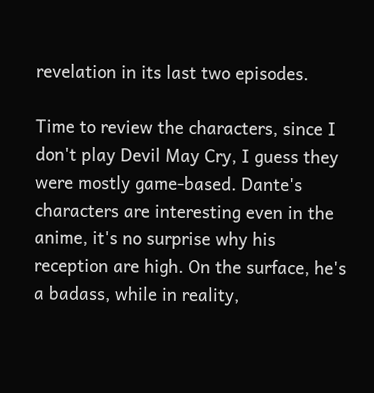revelation in its last two episodes.

Time to review the characters, since I don't play Devil May Cry, I guess they were mostly game-based. Dante's characters are interesting even in the anime, it's no surprise why his reception are high. On the surface, he's a badass, while in reality,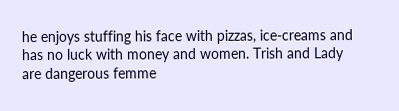he enjoys stuffing his face with pizzas, ice-creams and has no luck with money and women. Trish and Lady are dangerous femme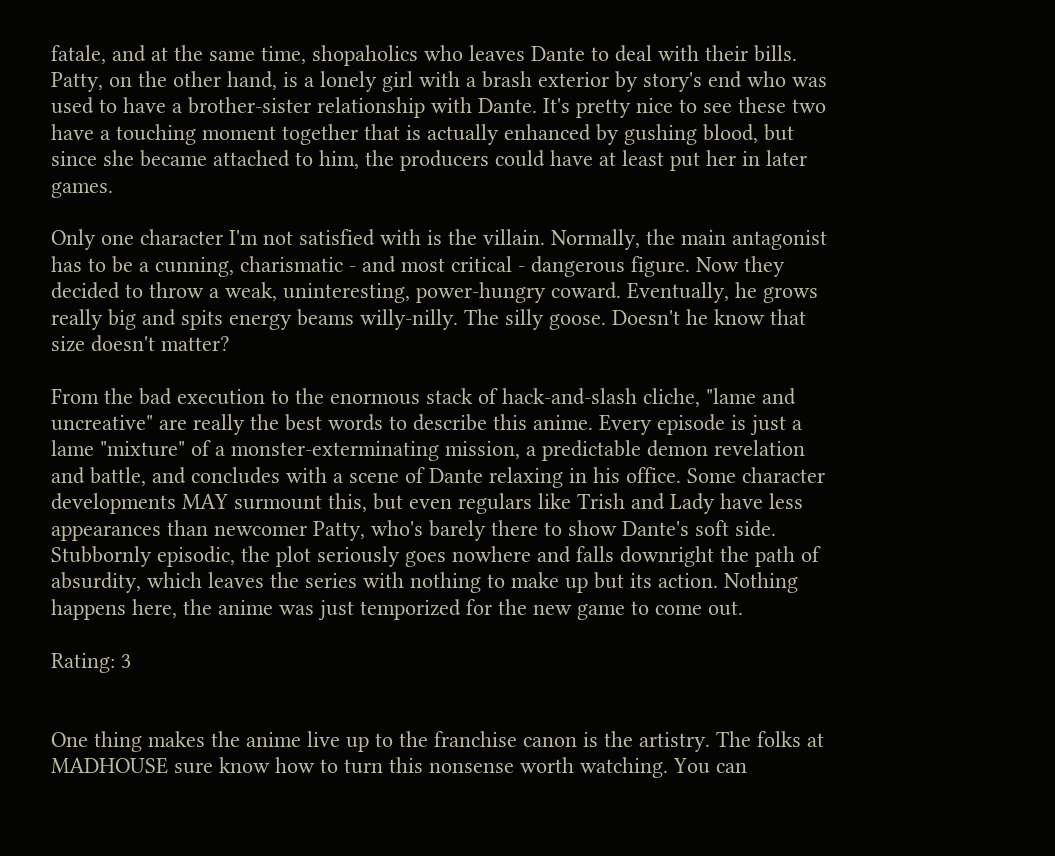fatale, and at the same time, shopaholics who leaves Dante to deal with their bills. Patty, on the other hand, is a lonely girl with a brash exterior by story's end who was used to have a brother-sister relationship with Dante. It's pretty nice to see these two have a touching moment together that is actually enhanced by gushing blood, but since she became attached to him, the producers could have at least put her in later games.

Only one character I'm not satisfied with is the villain. Normally, the main antagonist has to be a cunning, charismatic - and most critical - dangerous figure. Now they decided to throw a weak, uninteresting, power-hungry coward. Eventually, he grows really big and spits energy beams willy-nilly. The silly goose. Doesn't he know that size doesn't matter?

From the bad execution to the enormous stack of hack-and-slash cliche, "lame and uncreative" are really the best words to describe this anime. Every episode is just a lame "mixture" of a monster-exterminating mission, a predictable demon revelation and battle, and concludes with a scene of Dante relaxing in his office. Some character developments MAY surmount this, but even regulars like Trish and Lady have less appearances than newcomer Patty, who's barely there to show Dante's soft side. Stubbornly episodic, the plot seriously goes nowhere and falls downright the path of absurdity, which leaves the series with nothing to make up but its action. Nothing happens here, the anime was just temporized for the new game to come out.

Rating: 3


One thing makes the anime live up to the franchise canon is the artistry. The folks at MADHOUSE sure know how to turn this nonsense worth watching. You can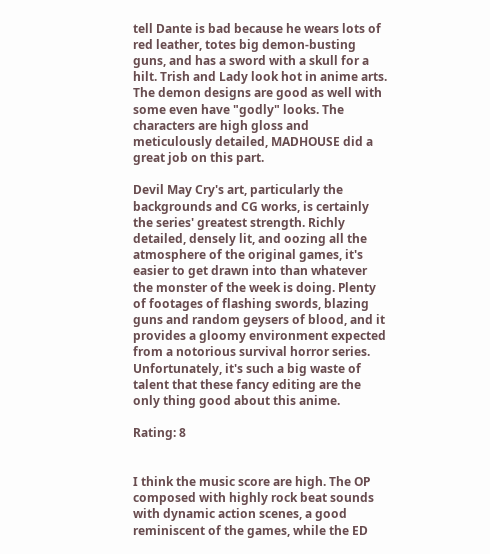tell Dante is bad because he wears lots of red leather, totes big demon-busting guns, and has a sword with a skull for a hilt. Trish and Lady look hot in anime arts. The demon designs are good as well with some even have "godly" looks. The characters are high gloss and meticulously detailed, MADHOUSE did a great job on this part.

Devil May Cry's art, particularly the backgrounds and CG works, is certainly the series' greatest strength. Richly detailed, densely lit, and oozing all the atmosphere of the original games, it's easier to get drawn into than whatever the monster of the week is doing. Plenty of footages of flashing swords, blazing guns and random geysers of blood, and it provides a gloomy environment expected from a notorious survival horror series. Unfortunately, it's such a big waste of talent that these fancy editing are the only thing good about this anime.

Rating: 8


I think the music score are high. The OP composed with highly rock beat sounds with dynamic action scenes, a good reminiscent of the games, while the ED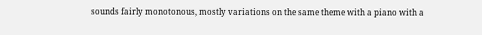sounds fairly monotonous, mostly variations on the same theme with a piano with a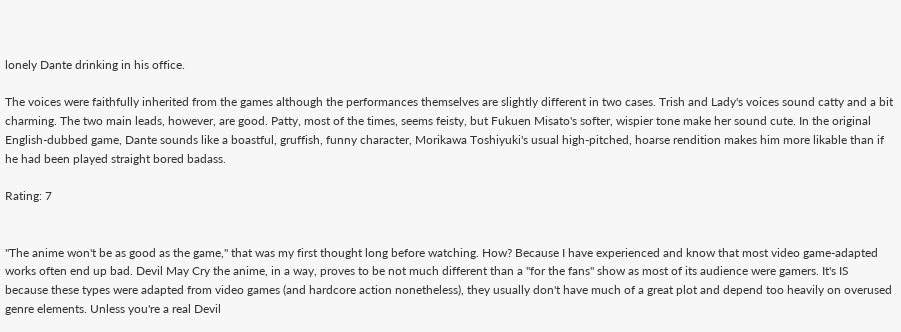lonely Dante drinking in his office.

The voices were faithfully inherited from the games although the performances themselves are slightly different in two cases. Trish and Lady's voices sound catty and a bit charming. The two main leads, however, are good. Patty, most of the times, seems feisty, but Fukuen Misato's softer, wispier tone make her sound cute. In the original English-dubbed game, Dante sounds like a boastful, gruffish, funny character, Morikawa Toshiyuki's usual high-pitched, hoarse rendition makes him more likable than if he had been played straight bored badass.

Rating: 7


"The anime won't be as good as the game," that was my first thought long before watching. How? Because I have experienced and know that most video game-adapted works often end up bad. Devil May Cry the anime, in a way, proves to be not much different than a "for the fans" show as most of its audience were gamers. It's IS because these types were adapted from video games (and hardcore action nonetheless), they usually don't have much of a great plot and depend too heavily on overused genre elements. Unless you're a real Devil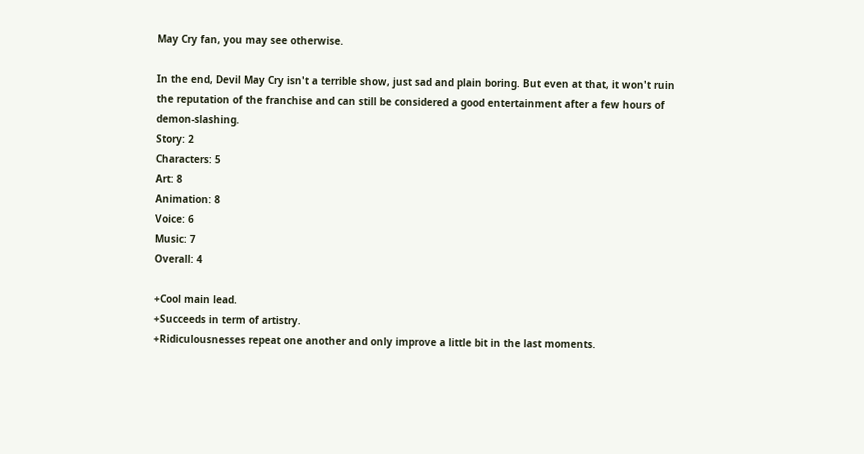May Cry fan, you may see otherwise.

In the end, Devil May Cry isn't a terrible show, just sad and plain boring. But even at that, it won't ruin the reputation of the franchise and can still be considered a good entertainment after a few hours of demon-slashing.
Story: 2
Characters: 5
Art: 8
Animation: 8
Voice: 6
Music: 7
Overall: 4

+Cool main lead.
+Succeeds in term of artistry.
+Ridiculousnesses repeat one another and only improve a little bit in the last moments.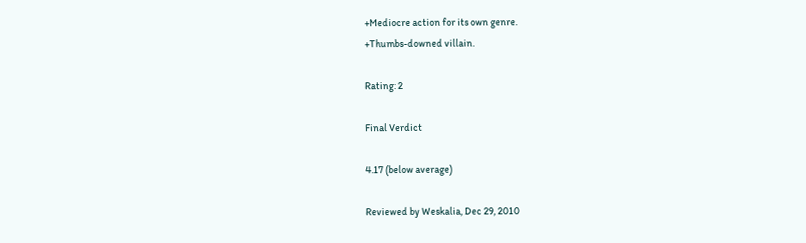+Mediocre action for its own genre.
+Thumbs-downed villain.

Rating: 2

Final Verdict

4.17 (below average)

Reviewed by Weskalia, Dec 29, 2010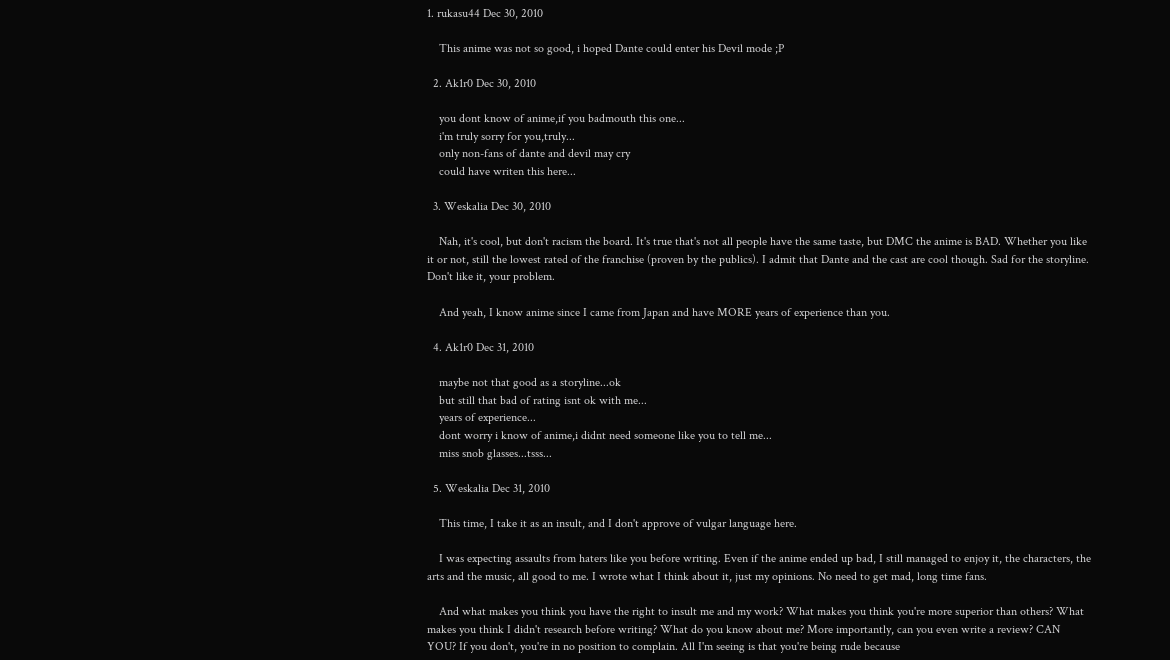1. rukasu44 Dec 30, 2010

    This anime was not so good, i hoped Dante could enter his Devil mode ;P

  2. Ak1r0 Dec 30, 2010

    you dont know of anime,if you badmouth this one...
    i'm truly sorry for you,truly...
    only non-fans of dante and devil may cry
    could have writen this here...

  3. Weskalia Dec 30, 2010

    Nah, it's cool, but don't racism the board. It's true that's not all people have the same taste, but DMC the anime is BAD. Whether you like it or not, still the lowest rated of the franchise (proven by the publics). I admit that Dante and the cast are cool though. Sad for the storyline. Don't like it, your problem.

    And yeah, I know anime since I came from Japan and have MORE years of experience than you.

  4. Ak1r0 Dec 31, 2010

    maybe not that good as a storyline...ok
    but still that bad of rating isnt ok with me...
    years of experience...
    dont worry i know of anime,i didnt need someone like you to tell me...
    miss snob glasses...tsss...

  5. Weskalia Dec 31, 2010

    This time, I take it as an insult, and I don't approve of vulgar language here.

    I was expecting assaults from haters like you before writing. Even if the anime ended up bad, I still managed to enjoy it, the characters, the arts and the music, all good to me. I wrote what I think about it, just my opinions. No need to get mad, long time fans.

    And what makes you think you have the right to insult me and my work? What makes you think you're more superior than others? What makes you think I didn't research before writing? What do you know about me? More importantly, can you even write a review? CAN YOU? If you don't, you're in no position to complain. All I'm seeing is that you're being rude because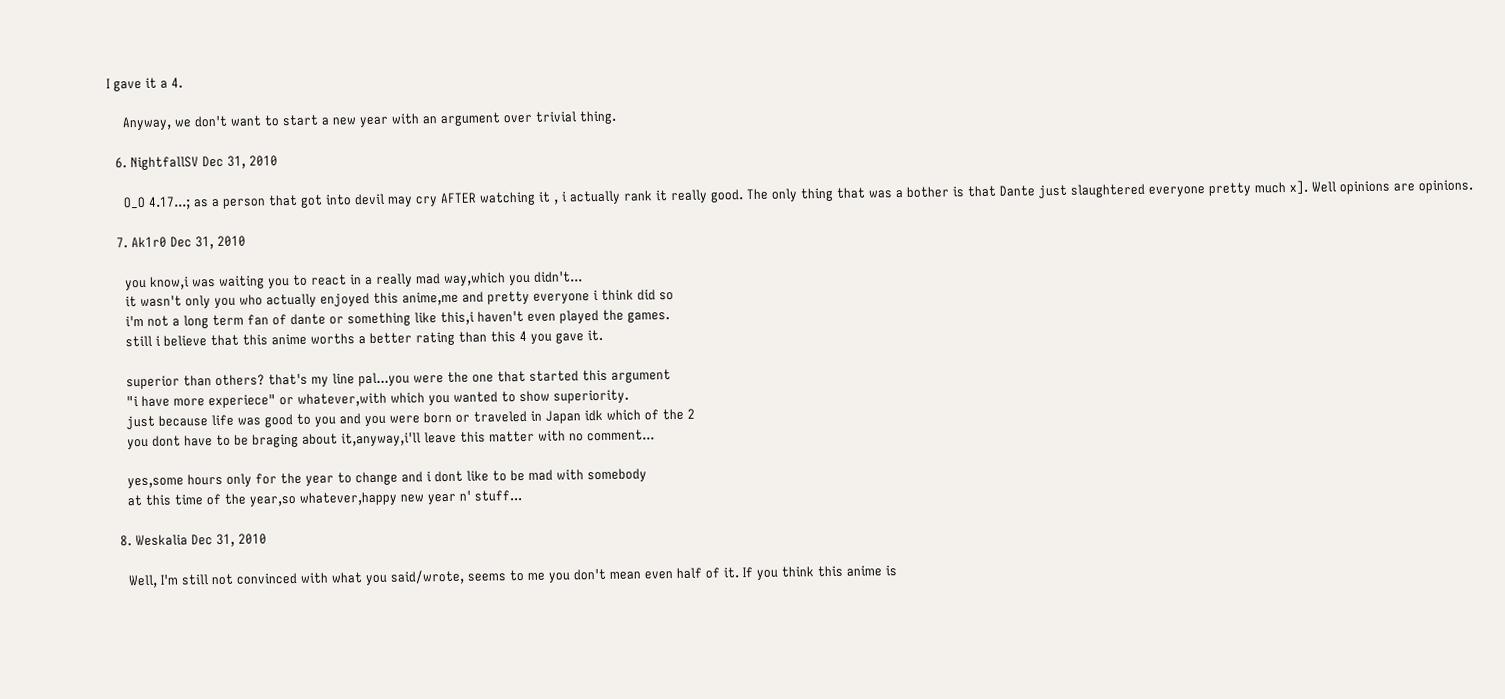I gave it a 4.

    Anyway, we don't want to start a new year with an argument over trivial thing.

  6. NightfallSV Dec 31, 2010

    O_O 4.17...; as a person that got into devil may cry AFTER watching it , i actually rank it really good. The only thing that was a bother is that Dante just slaughtered everyone pretty much x]. Well opinions are opinions.

  7. Ak1r0 Dec 31, 2010

    you know,i was waiting you to react in a really mad way,which you didn't...
    it wasn't only you who actually enjoyed this anime,me and pretty everyone i think did so
    i'm not a long term fan of dante or something like this,i haven't even played the games.
    still i believe that this anime worths a better rating than this 4 you gave it.

    superior than others? that's my line pal...you were the one that started this argument
    "i have more experiece" or whatever,with which you wanted to show superiority.
    just because life was good to you and you were born or traveled in Japan idk which of the 2
    you dont have to be braging about it,anyway,i'll leave this matter with no comment...

    yes,some hours only for the year to change and i dont like to be mad with somebody
    at this time of the year,so whatever,happy new year n' stuff...

  8. Weskalia Dec 31, 2010

    Well, I'm still not convinced with what you said/wrote, seems to me you don't mean even half of it. If you think this anime is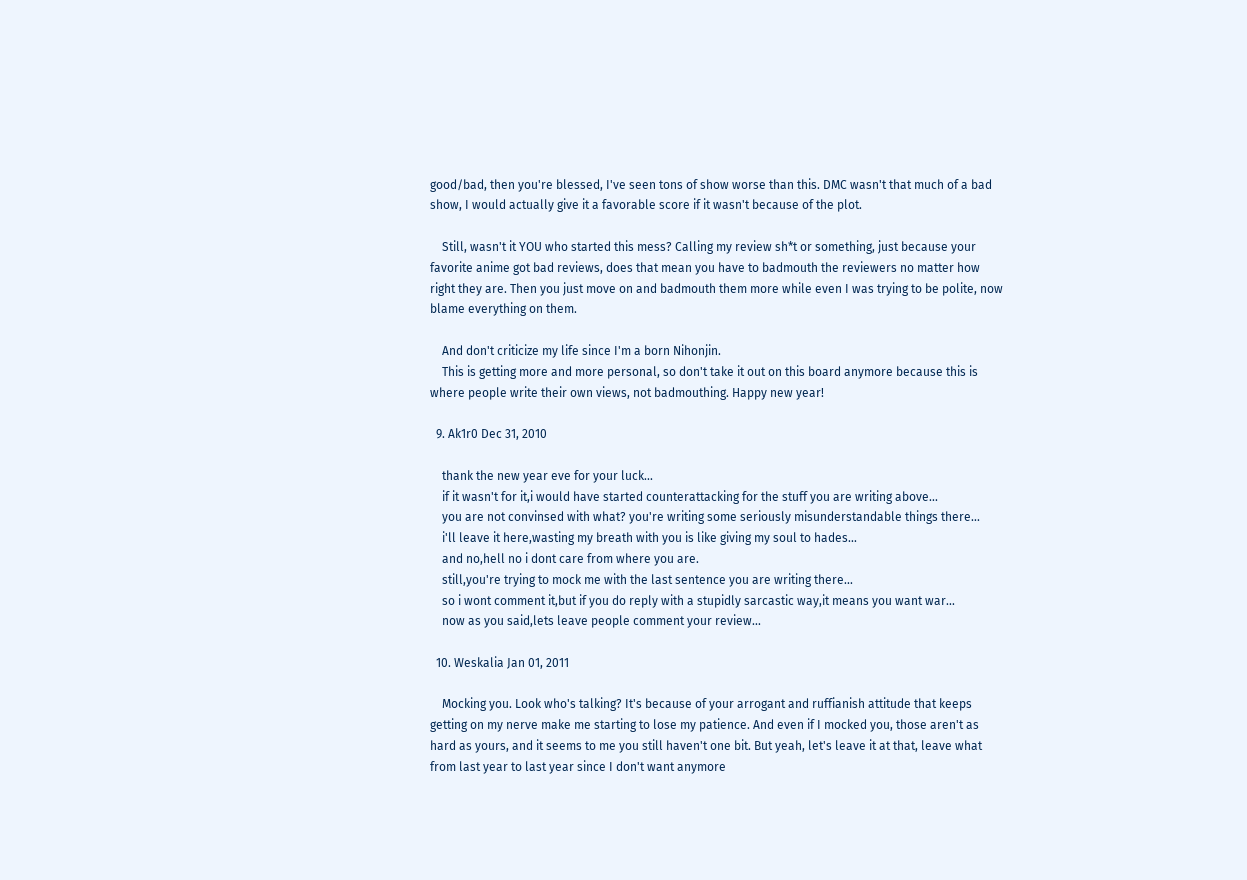good/bad, then you're blessed, I've seen tons of show worse than this. DMC wasn't that much of a bad show, I would actually give it a favorable score if it wasn't because of the plot.

    Still, wasn't it YOU who started this mess? Calling my review sh*t or something, just because your favorite anime got bad reviews, does that mean you have to badmouth the reviewers no matter how right they are. Then you just move on and badmouth them more while even I was trying to be polite, now blame everything on them.

    And don't criticize my life since I'm a born Nihonjin.
    This is getting more and more personal, so don't take it out on this board anymore because this is where people write their own views, not badmouthing. Happy new year!

  9. Ak1r0 Dec 31, 2010

    thank the new year eve for your luck...
    if it wasn't for it,i would have started counterattacking for the stuff you are writing above...
    you are not convinsed with what? you're writing some seriously misunderstandable things there...
    i'll leave it here,wasting my breath with you is like giving my soul to hades...
    and no,hell no i dont care from where you are.
    still,you're trying to mock me with the last sentence you are writing there...
    so i wont comment it,but if you do reply with a stupidly sarcastic way,it means you want war...
    now as you said,lets leave people comment your review...

  10. Weskalia Jan 01, 2011

    Mocking you. Look who's talking? It's because of your arrogant and ruffianish attitude that keeps getting on my nerve make me starting to lose my patience. And even if I mocked you, those aren't as hard as yours, and it seems to me you still haven't one bit. But yeah, let's leave it at that, leave what from last year to last year since I don't want anymore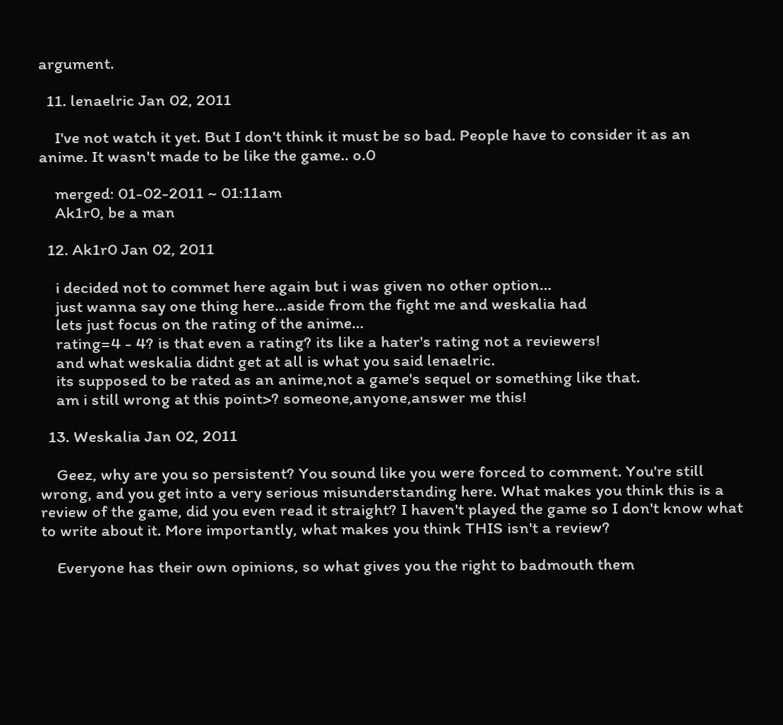argument.

  11. lenaelric Jan 02, 2011

    I've not watch it yet. But I don't think it must be so bad. People have to consider it as an anime. It wasn't made to be like the game.. o.0

    merged: 01-02-2011 ~ 01:11am
    Ak1r0, be a man

  12. Ak1r0 Jan 02, 2011

    i decided not to commet here again but i was given no other option...
    just wanna say one thing here...aside from the fight me and weskalia had
    lets just focus on the rating of the anime...
    rating=4 - 4? is that even a rating? its like a hater's rating not a reviewers!
    and what weskalia didnt get at all is what you said lenaelric.
    its supposed to be rated as an anime,not a game's sequel or something like that.
    am i still wrong at this point>? someone,anyone,answer me this!

  13. Weskalia Jan 02, 2011

    Geez, why are you so persistent? You sound like you were forced to comment. You're still wrong, and you get into a very serious misunderstanding here. What makes you think this is a review of the game, did you even read it straight? I haven't played the game so I don't know what to write about it. More importantly, what makes you think THIS isn't a review?

    Everyone has their own opinions, so what gives you the right to badmouth them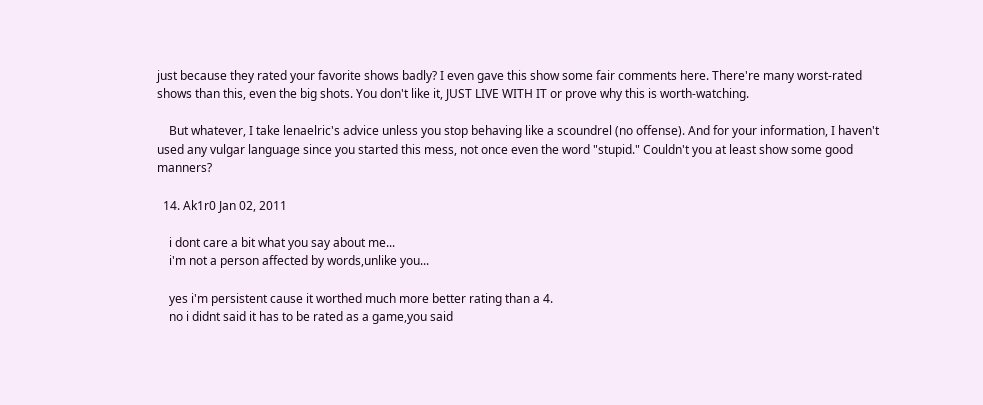just because they rated your favorite shows badly? I even gave this show some fair comments here. There're many worst-rated shows than this, even the big shots. You don't like it, JUST LIVE WITH IT or prove why this is worth-watching.

    But whatever, I take lenaelric's advice unless you stop behaving like a scoundrel (no offense). And for your information, I haven't used any vulgar language since you started this mess, not once even the word "stupid." Couldn't you at least show some good manners?

  14. Ak1r0 Jan 02, 2011

    i dont care a bit what you say about me...
    i'm not a person affected by words,unlike you...

    yes i'm persistent cause it worthed much more better rating than a 4.
    no i didnt said it has to be rated as a game,you said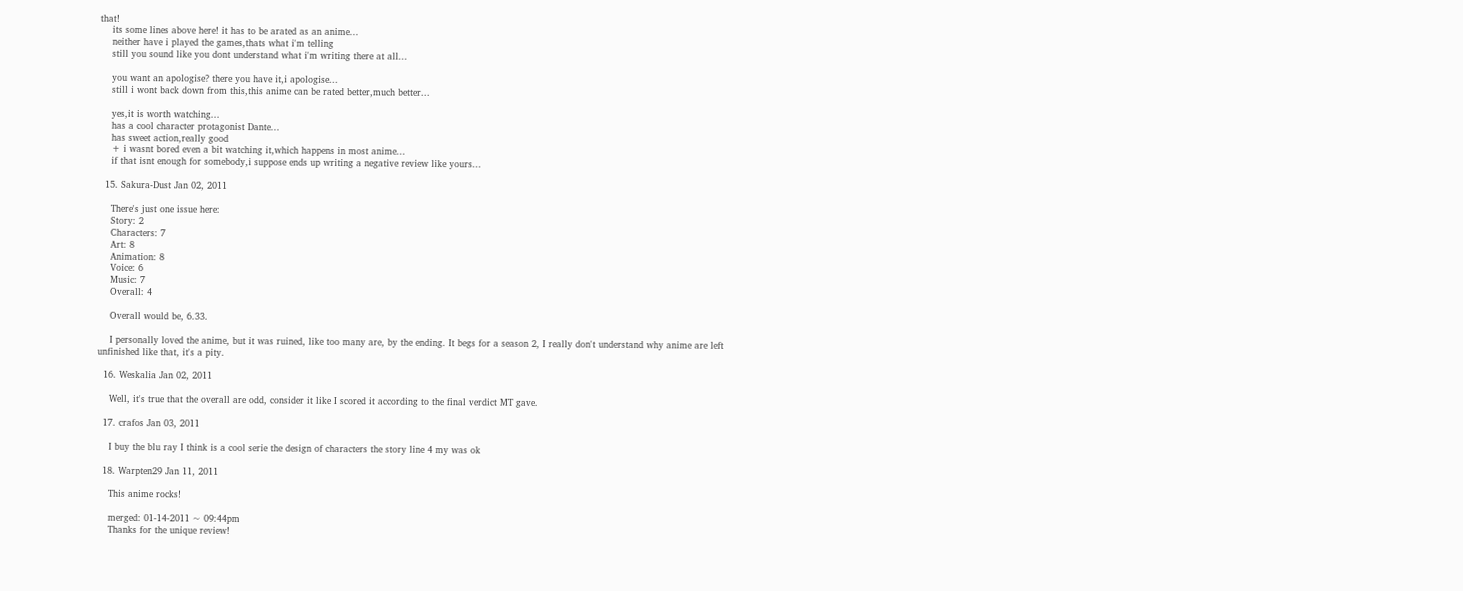that!
    its some lines above here! it has to be arated as an anime...
    neither have i played the games,thats what i'm telling
    still you sound like you dont understand what i'm writing there at all...

    you want an apologise? there you have it,i apologise...
    still i wont back down from this,this anime can be rated better,much better...

    yes,it is worth watching...
    has a cool character protagonist Dante...
    has sweet action,really good
    + i wasnt bored even a bit watching it,which happens in most anime...
    if that isnt enough for somebody,i suppose ends up writing a negative review like yours...

  15. Sakura-Dust Jan 02, 2011

    There's just one issue here:
    Story: 2
    Characters: 7
    Art: 8
    Animation: 8
    Voice: 6
    Music: 7
    Overall: 4

    Overall would be, 6.33.

    I personally loved the anime, but it was ruined, like too many are, by the ending. It begs for a season 2, I really don't understand why anime are left unfinished like that, it's a pity.

  16. Weskalia Jan 02, 2011

    Well, it's true that the overall are odd, consider it like I scored it according to the final verdict MT gave.

  17. crafos Jan 03, 2011

    I buy the blu ray I think is a cool serie the design of characters the story line 4 my was ok

  18. Warpten29 Jan 11, 2011

    This anime rocks!

    merged: 01-14-2011 ~ 09:44pm
    Thanks for the unique review!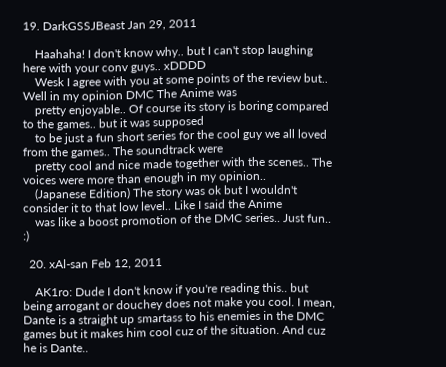19. DarkGSSJBeast Jan 29, 2011

    Haahaha! I don't know why.. but I can't stop laughing here with your conv guys.. xDDDD
    Wesk I agree with you at some points of the review but.. Well in my opinion DMC The Anime was
    pretty enjoyable.. Of course its story is boring compared to the games.. but it was supposed
    to be just a fun short series for the cool guy we all loved from the games.. The soundtrack were
    pretty cool and nice made together with the scenes.. The voices were more than enough in my opinion..
    (Japanese Edition) The story was ok but I wouldn't consider it to that low level.. Like I said the Anime
    was like a boost promotion of the DMC series.. Just fun.. :)

  20. xAl-san Feb 12, 2011

    AK1ro: Dude I don't know if you're reading this.. but being arrogant or douchey does not make you cool. I mean, Dante is a straight up smartass to his enemies in the DMC games but it makes him cool cuz of the situation. And cuz he is Dante..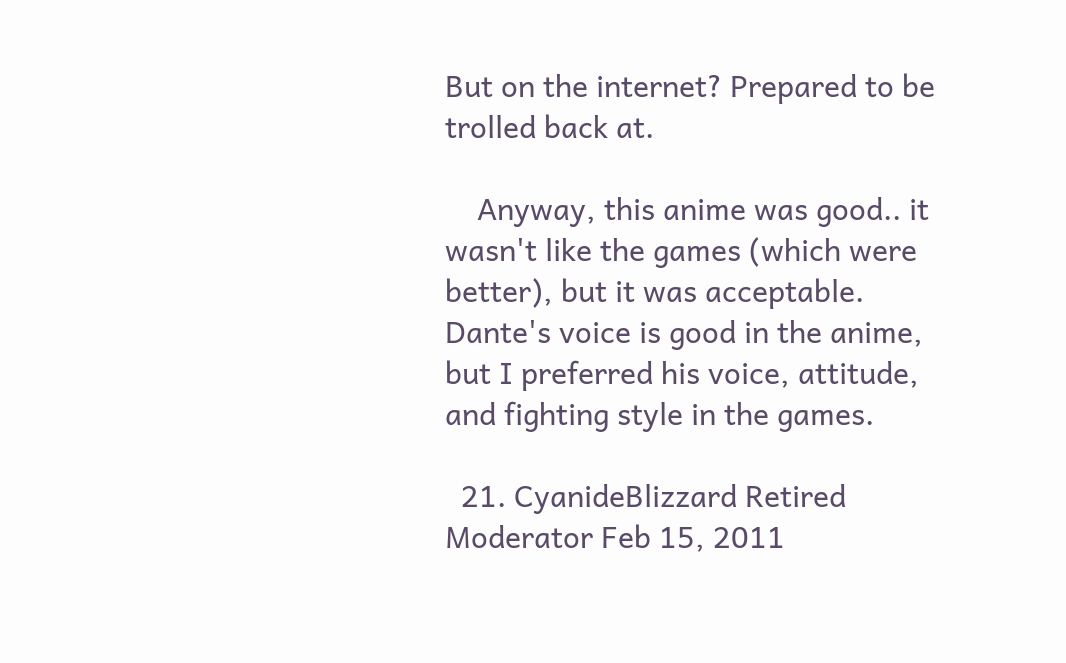But on the internet? Prepared to be trolled back at.

    Anyway, this anime was good.. it wasn't like the games (which were better), but it was acceptable. Dante's voice is good in the anime, but I preferred his voice, attitude, and fighting style in the games.

  21. CyanideBlizzard Retired Moderator Feb 15, 2011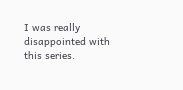I was really disappointed with this series.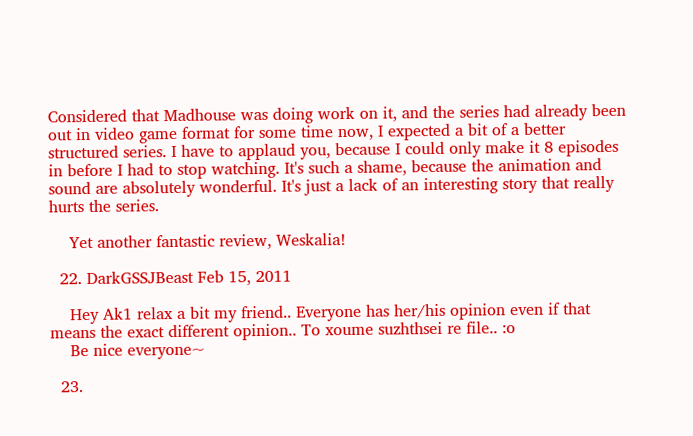Considered that Madhouse was doing work on it, and the series had already been out in video game format for some time now, I expected a bit of a better structured series. I have to applaud you, because I could only make it 8 episodes in before I had to stop watching. It's such a shame, because the animation and sound are absolutely wonderful. It's just a lack of an interesting story that really hurts the series.

    Yet another fantastic review, Weskalia!

  22. DarkGSSJBeast Feb 15, 2011

    Hey Ak1 relax a bit my friend.. Everyone has her/his opinion even if that means the exact different opinion.. To xoume suzhthsei re file.. :o
    Be nice everyone~

  23.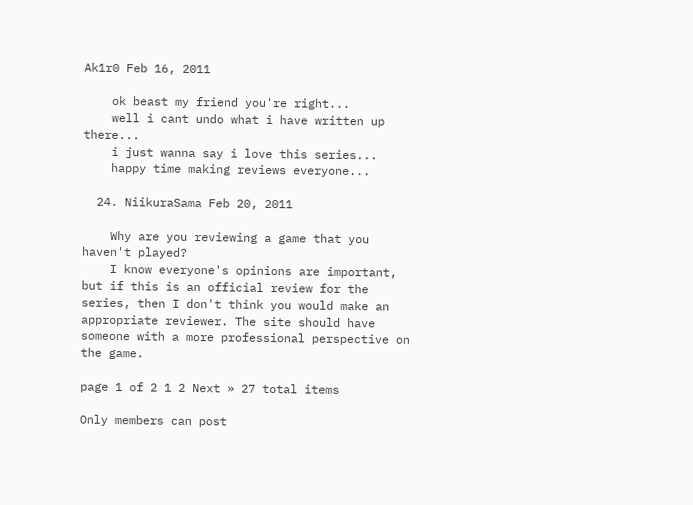Ak1r0 Feb 16, 2011

    ok beast my friend you're right...
    well i cant undo what i have written up there...
    i just wanna say i love this series...
    happy time making reviews everyone...

  24. NiikuraSama Feb 20, 2011

    Why are you reviewing a game that you haven't played?
    I know everyone's opinions are important, but if this is an official review for the series, then I don't think you would make an appropriate reviewer. The site should have someone with a more professional perspective on the game.

page 1 of 2 1 2 Next » 27 total items

Only members can post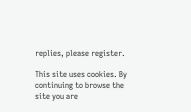replies, please register.

This site uses cookies. By continuing to browse the site you are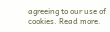agreeing to our use of cookies. Read more.